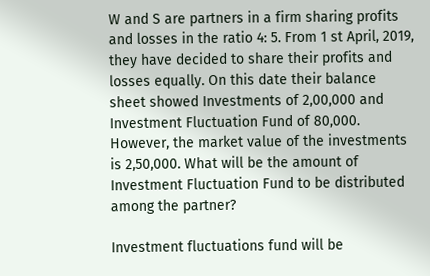W and S are partners in a firm sharing profits and losses in the ratio 4: 5. From 1 st April, 2019, they have decided to share their profits and losses equally. On this date their balance sheet showed Investments of 2,00,000 and Investment Fluctuation Fund of 80,000. However, the market value of the investments is 2,50,000. What will be the amount of Investment Fluctuation Fund to be distributed among the partner?

Investment fluctuations fund will be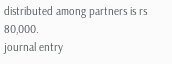distributed among partners is rs 80,000.
journal entry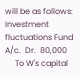will be as follows:
Investment fluctuations Fund A/c.  Dr.  80,000
     To W's capital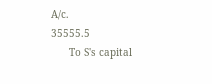A/c.                                          35555.5
      To S's capital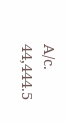A/c.                                          44,444.5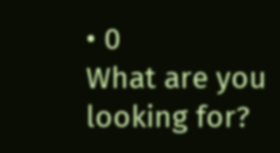• 0
What are you looking for?